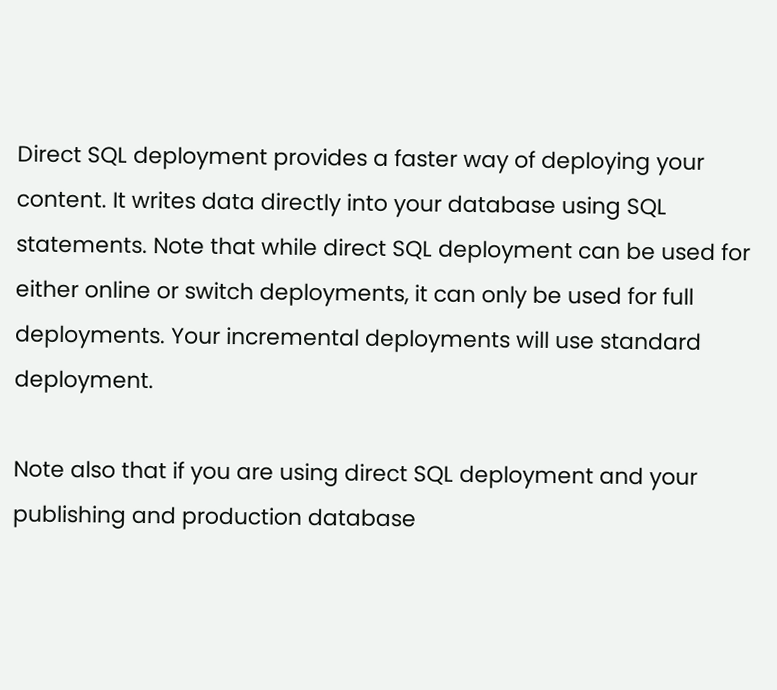Direct SQL deployment provides a faster way of deploying your content. It writes data directly into your database using SQL statements. Note that while direct SQL deployment can be used for either online or switch deployments, it can only be used for full deployments. Your incremental deployments will use standard deployment.

Note also that if you are using direct SQL deployment and your publishing and production database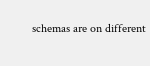schemas are on different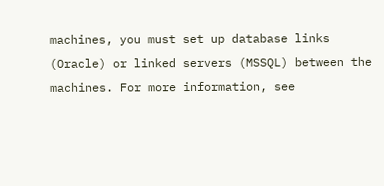machines, you must set up database links (Oracle) or linked servers (MSSQL) between the machines. For more information, see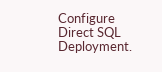Configure Direct SQL Deployment.